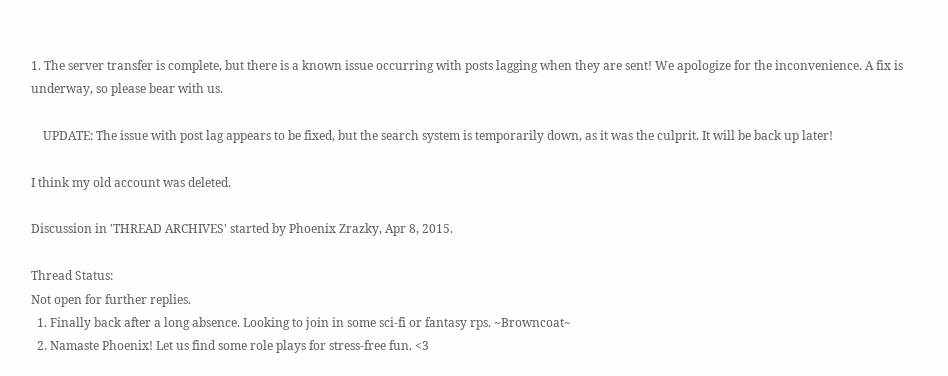1. The server transfer is complete, but there is a known issue occurring with posts lagging when they are sent! We apologize for the inconvenience. A fix is underway, so please bear with us.

    UPDATE: The issue with post lag appears to be fixed, but the search system is temporarily down, as it was the culprit. It will be back up later!

I think my old account was deleted.

Discussion in 'THREAD ARCHIVES' started by Phoenix Zrazky, Apr 8, 2015.

Thread Status:
Not open for further replies.
  1. Finally back after a long absence. Looking to join in some sci-fi or fantasy rps. ~Browncoat~
  2. Namaste Phoenix! Let us find some role plays for stress-free fun. <3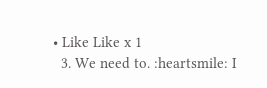• Like Like x 1
  3. We need to. :heartsmile: I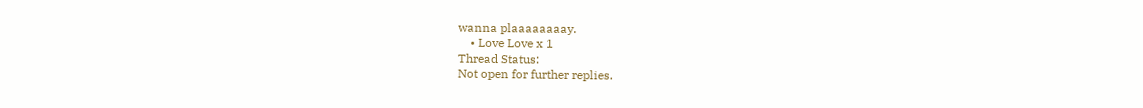wanna plaaaaaaaay.
    • Love Love x 1
Thread Status:
Not open for further replies.